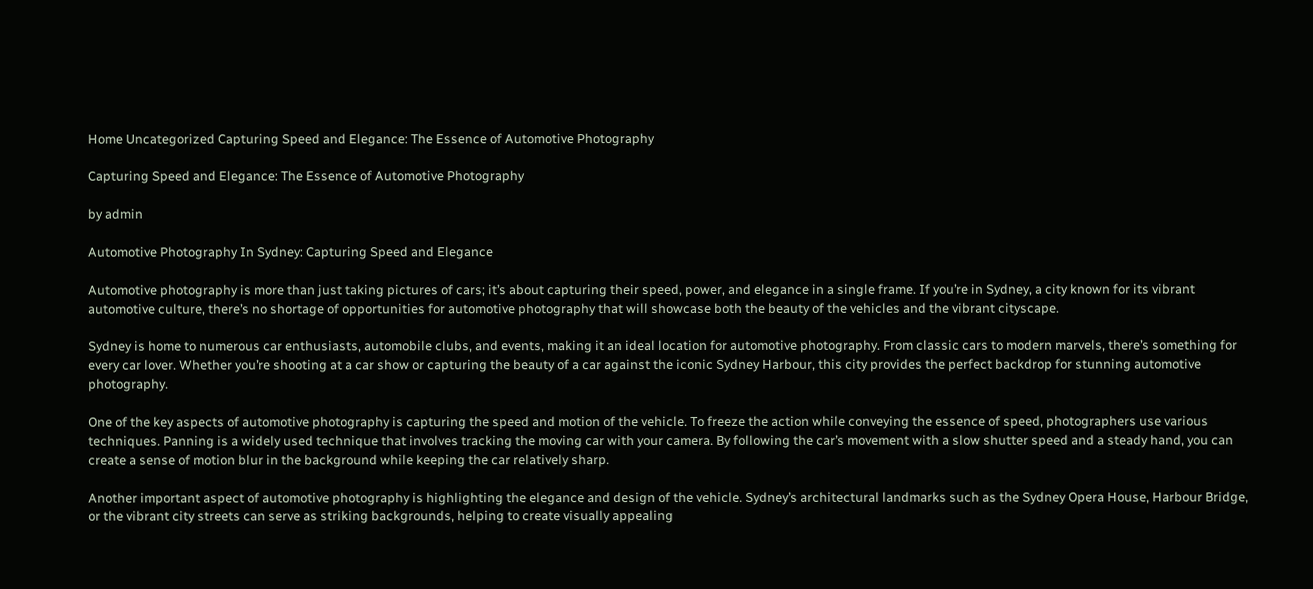Home Uncategorized Capturing Speed and Elegance: The Essence of Automotive Photography

Capturing Speed and Elegance: The Essence of Automotive Photography

by admin

Automotive Photography In Sydney: Capturing Speed and Elegance

Automotive photography is more than just taking pictures of cars; it’s about capturing their speed, power, and elegance in a single frame. If you’re in Sydney, a city known for its vibrant automotive culture, there’s no shortage of opportunities for automotive photography that will showcase both the beauty of the vehicles and the vibrant cityscape.

Sydney is home to numerous car enthusiasts, automobile clubs, and events, making it an ideal location for automotive photography. From classic cars to modern marvels, there’s something for every car lover. Whether you’re shooting at a car show or capturing the beauty of a car against the iconic Sydney Harbour, this city provides the perfect backdrop for stunning automotive photography.

One of the key aspects of automotive photography is capturing the speed and motion of the vehicle. To freeze the action while conveying the essence of speed, photographers use various techniques. Panning is a widely used technique that involves tracking the moving car with your camera. By following the car’s movement with a slow shutter speed and a steady hand, you can create a sense of motion blur in the background while keeping the car relatively sharp.

Another important aspect of automotive photography is highlighting the elegance and design of the vehicle. Sydney’s architectural landmarks such as the Sydney Opera House, Harbour Bridge, or the vibrant city streets can serve as striking backgrounds, helping to create visually appealing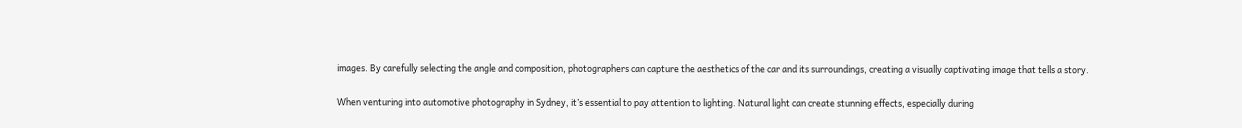images. By carefully selecting the angle and composition, photographers can capture the aesthetics of the car and its surroundings, creating a visually captivating image that tells a story.

When venturing into automotive photography in Sydney, it’s essential to pay attention to lighting. Natural light can create stunning effects, especially during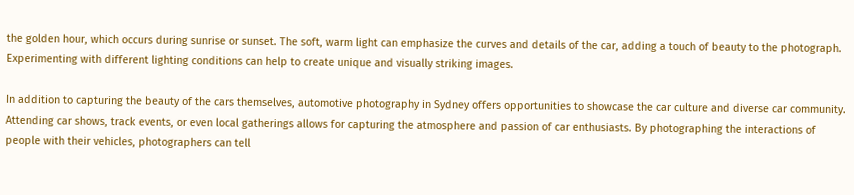the golden hour, which occurs during sunrise or sunset. The soft, warm light can emphasize the curves and details of the car, adding a touch of beauty to the photograph. Experimenting with different lighting conditions can help to create unique and visually striking images.

In addition to capturing the beauty of the cars themselves, automotive photography in Sydney offers opportunities to showcase the car culture and diverse car community. Attending car shows, track events, or even local gatherings allows for capturing the atmosphere and passion of car enthusiasts. By photographing the interactions of people with their vehicles, photographers can tell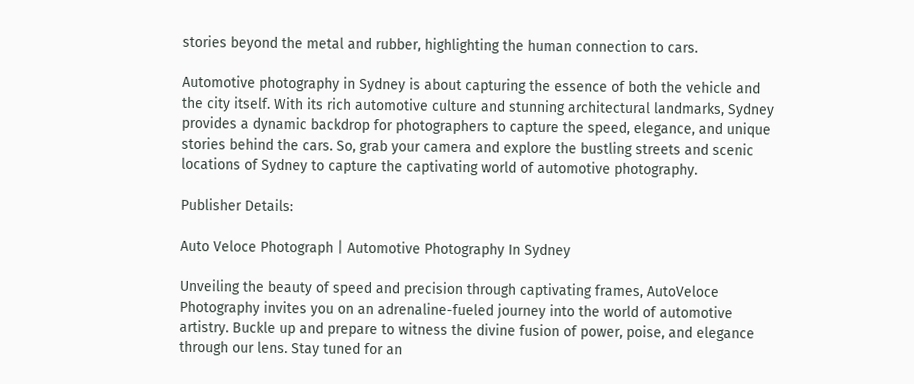stories beyond the metal and rubber, highlighting the human connection to cars.

Automotive photography in Sydney is about capturing the essence of both the vehicle and the city itself. With its rich automotive culture and stunning architectural landmarks, Sydney provides a dynamic backdrop for photographers to capture the speed, elegance, and unique stories behind the cars. So, grab your camera and explore the bustling streets and scenic locations of Sydney to capture the captivating world of automotive photography.

Publisher Details:

Auto Veloce Photograph | Automotive Photography In Sydney

Unveiling the beauty of speed and precision through captivating frames, AutoVeloce Photography invites you on an adrenaline-fueled journey into the world of automotive artistry. Buckle up and prepare to witness the divine fusion of power, poise, and elegance through our lens. Stay tuned for an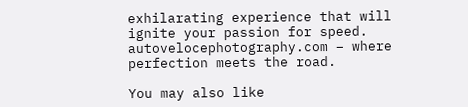exhilarating experience that will ignite your passion for speed. autovelocephotography.com – where perfection meets the road.

You may also like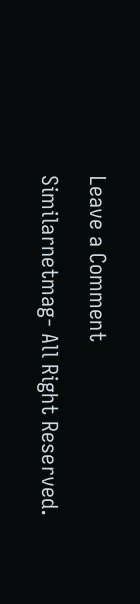Leave a Comment

Similarnetmag- All Right Reserved.